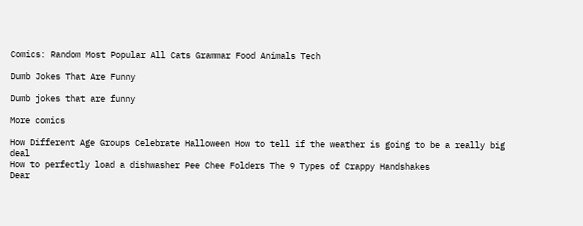Comics: Random Most Popular All Cats Grammar Food Animals Tech

Dumb Jokes That Are Funny

Dumb jokes that are funny

More comics

How Different Age Groups Celebrate Halloween How to tell if the weather is going to be a really big deal
How to perfectly load a dishwasher Pee Chee Folders The 9 Types of Crappy Handshakes
Dear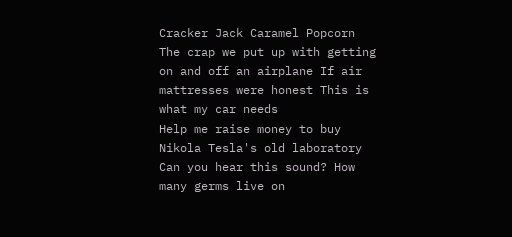Cracker Jack Caramel Popcorn The crap we put up with getting on and off an airplane If air mattresses were honest This is what my car needs
Help me raise money to buy Nikola Tesla's old laboratory Can you hear this sound? How many germs live on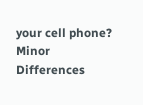your cell phone? Minor Differences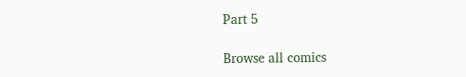Part 5

Browse all comics